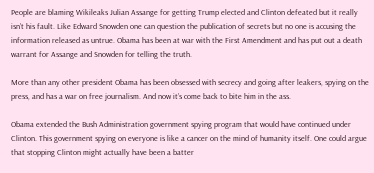People are blaming Wikileaks Julian Assange for getting Trump elected and Clinton defeated but it really isn’t his fault. Like Edward Snowden one can question the publication of secrets but no one is accusing the information released as untrue. Obama has been at war with the First Amendment and has put out a death warrant for Assange and Snowden for telling the truth.

More than any other president Obama has been obsessed with secrecy and going after leakers, spying on the press, and has a war on free journalism. And now it’s come back to bite him in the ass.

Obama extended the Bush Administration government spying program that would have continued under Clinton. This government spying on everyone is like a cancer on the mind of humanity itself. One could argue that stopping Clinton might actually have been a batter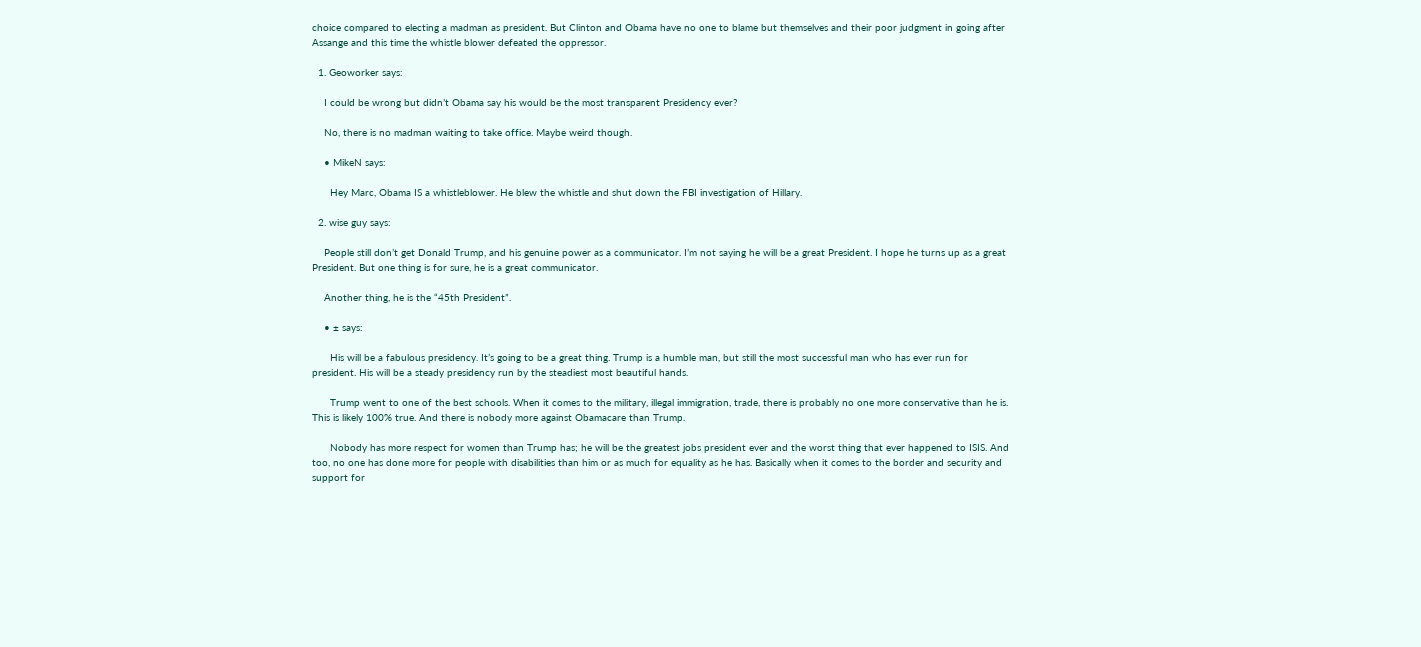choice compared to electing a madman as president. But Clinton and Obama have no one to blame but themselves and their poor judgment in going after Assange and this time the whistle blower defeated the oppressor.

  1. Geoworker says:

    I could be wrong but didn’t Obama say his would be the most transparent Presidency ever?

    No, there is no madman waiting to take office. Maybe weird though.

    • MikeN says:

      Hey Marc, Obama IS a whistleblower. He blew the whistle and shut down the FBI investigation of Hillary.

  2. wise guy says:

    People still don’t get Donald Trump, and his genuine power as a communicator. I’m not saying he will be a great President. I hope he turns up as a great President. But one thing is for sure, he is a great communicator.

    Another thing, he is the “45th President”.

    • ± says:

      His will be a fabulous presidency. It’s going to be a great thing. Trump is a humble man, but still the most successful man who has ever run for president. His will be a steady presidency run by the steadiest most beautiful hands.

      Trump went to one of the best schools. When it comes to the military, illegal immigration, trade, there is probably no one more conservative than he is. This is likely 100% true. And there is nobody more against Obamacare than Trump.

      Nobody has more respect for women than Trump has; he will be the greatest jobs president ever and the worst thing that ever happened to ISIS. And too, no one has done more for people with disabilities than him or as much for equality as he has. Basically when it comes to the border and security and support for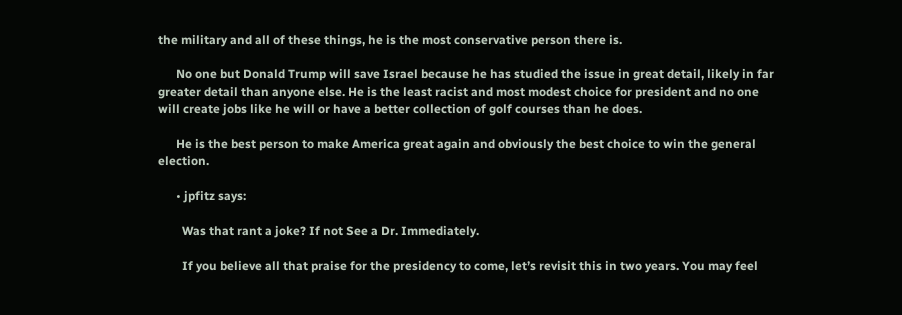the military and all of these things, he is the most conservative person there is.

      No one but Donald Trump will save Israel because he has studied the issue in great detail, likely in far greater detail than anyone else. He is the least racist and most modest choice for president and no one will create jobs like he will or have a better collection of golf courses than he does.

      He is the best person to make America great again and obviously the best choice to win the general election.

      • jpfitz says:

        Was that rant a joke? If not See a Dr. Immediately.

        If you believe all that praise for the presidency to come, let’s revisit this in two years. You may feel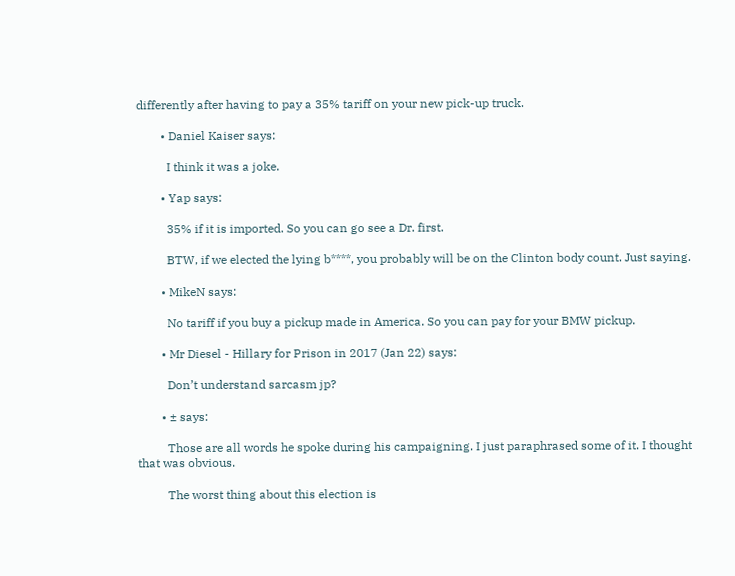differently after having to pay a 35% tariff on your new pick-up truck.

        • Daniel Kaiser says:

          I think it was a joke.

        • Yap says:

          35% if it is imported. So you can go see a Dr. first.

          BTW, if we elected the lying b****, you probably will be on the Clinton body count. Just saying.

        • MikeN says:

          No tariff if you buy a pickup made in America. So you can pay for your BMW pickup.

        • Mr Diesel - Hillary for Prison in 2017 (Jan 22) says:

          Don’t understand sarcasm jp?

        • ± says:

          Those are all words he spoke during his campaigning. I just paraphrased some of it. I thought that was obvious.

          The worst thing about this election is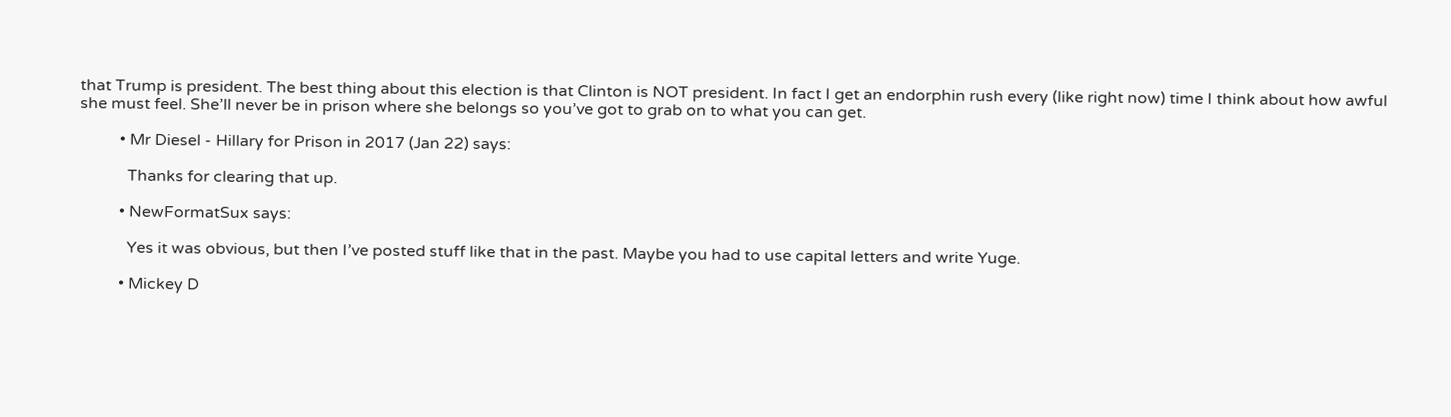that Trump is president. The best thing about this election is that Clinton is NOT president. In fact I get an endorphin rush every (like right now) time I think about how awful she must feel. She’ll never be in prison where she belongs so you’ve got to grab on to what you can get.

          • Mr Diesel - Hillary for Prison in 2017 (Jan 22) says:

            Thanks for clearing that up.

          • NewFormatSux says:

            Yes it was obvious, but then I’ve posted stuff like that in the past. Maybe you had to use capital letters and write Yuge.

          • Mickey D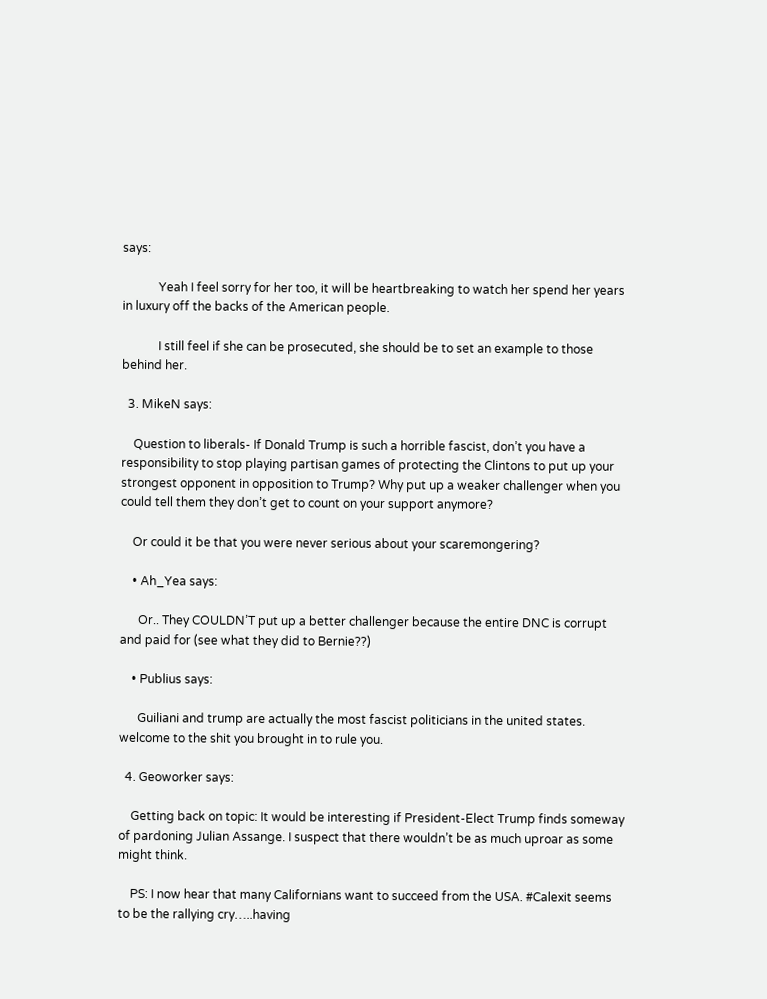says:

            Yeah I feel sorry for her too, it will be heartbreaking to watch her spend her years in luxury off the backs of the American people.

            I still feel if she can be prosecuted, she should be to set an example to those behind her.

  3. MikeN says:

    Question to liberals- If Donald Trump is such a horrible fascist, don’t you have a responsibility to stop playing partisan games of protecting the Clintons to put up your strongest opponent in opposition to Trump? Why put up a weaker challenger when you could tell them they don’t get to count on your support anymore?

    Or could it be that you were never serious about your scaremongering?

    • Ah_Yea says:

      Or.. They COULDN’T put up a better challenger because the entire DNC is corrupt and paid for (see what they did to Bernie??)

    • Publius says:

      Guiliani and trump are actually the most fascist politicians in the united states. welcome to the shit you brought in to rule you.

  4. Geoworker says:

    Getting back on topic: It would be interesting if President-Elect Trump finds someway of pardoning Julian Assange. I suspect that there wouldn’t be as much uproar as some might think.

    PS: I now hear that many Californians want to succeed from the USA. #Calexit seems to be the rallying cry…..having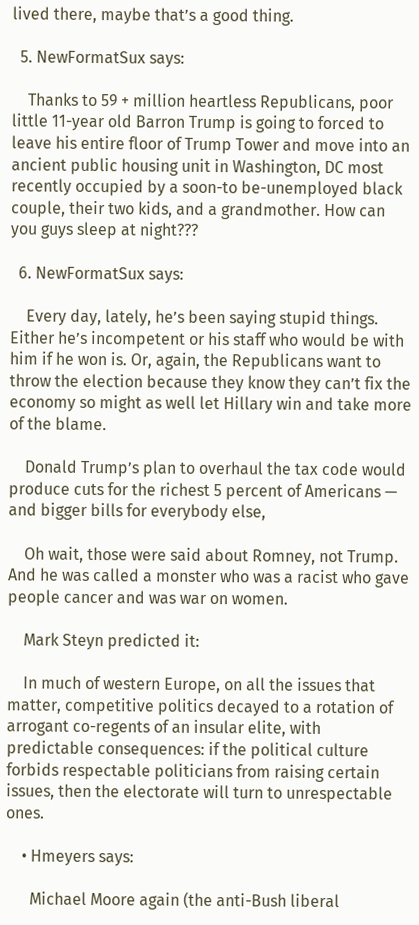lived there, maybe that’s a good thing.

  5. NewFormatSux says:

    Thanks to 59 + million heartless Republicans, poor little 11-year old Barron Trump is going to forced to leave his entire floor of Trump Tower and move into an ancient public housing unit in Washington, DC most recently occupied by a soon-to be-unemployed black couple, their two kids, and a grandmother. How can you guys sleep at night???

  6. NewFormatSux says:

    Every day, lately, he’s been saying stupid things. Either he’s incompetent or his staff who would be with him if he won is. Or, again, the Republicans want to throw the election because they know they can’t fix the economy so might as well let Hillary win and take more of the blame.

    Donald Trump’s plan to overhaul the tax code would produce cuts for the richest 5 percent of Americans — and bigger bills for everybody else,

    Oh wait, those were said about Romney, not Trump. And he was called a monster who was a racist who gave people cancer and was war on women.

    Mark Steyn predicted it:

    In much of western Europe, on all the issues that matter, competitive politics decayed to a rotation of arrogant co-regents of an insular elite, with predictable consequences: if the political culture forbids respectable politicians from raising certain issues, then the electorate will turn to unrespectable ones.

    • Hmeyers says:

      Michael Moore again (the anti-Bush liberal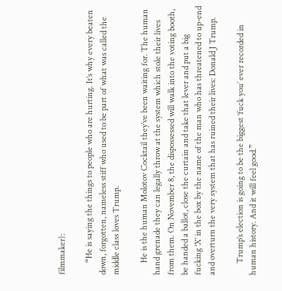filmmaker):

      “He is saying the things to people who are hurting. It’s why every beaten down, forgotten, nameless stiff who used to be part of what was called the middle class loves Trump.

      He is the human Molotov Cocktail they’ve been waiting for. The human hand grenade they can legally throw at the system which stole their lives from them. On November 8, the dispossessed will walk into the voting booth, be handed a ballot, close the curtain and take that lever and put a big fucking ‘X’ in the box by the name of the man who has threatened to up-end and overturn the very system that has ruined their lives: Donald J Trump.

      Trump’s election is going to be the biggest ‘fuck you’ ever recorded in human history. And it will feel good.”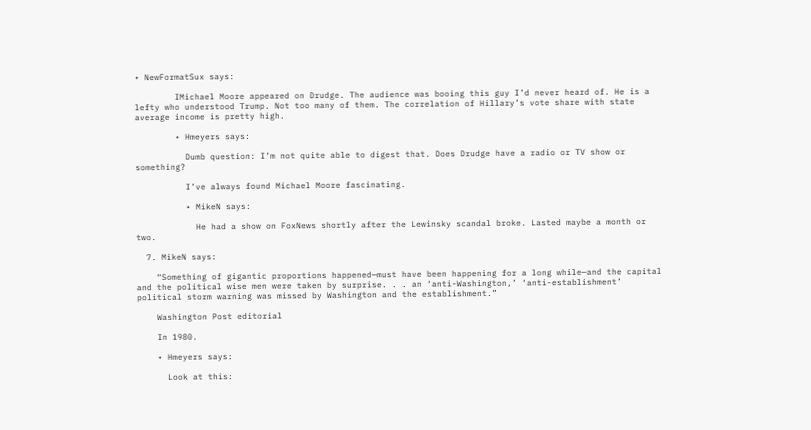• NewFormatSux says:

        IMichael Moore appeared on Drudge. The audience was booing this guy I’d never heard of. He is a lefty who understood Trump. Not too many of them. The correlation of Hillary’s vote share with state average income is pretty high.

        • Hmeyers says:

          Dumb question: I’m not quite able to digest that. Does Drudge have a radio or TV show or something?

          I’ve always found Michael Moore fascinating.

          • MikeN says:

            He had a show on FoxNews shortly after the Lewinsky scandal broke. Lasted maybe a month or two.

  7. MikeN says:

    “Something of gigantic proportions happened—must have been happening for a long while—and the capital and the political wise men were taken by surprise. . . an ‘anti-Washington,’ ‘anti-establishment’ political storm warning was missed by Washington and the establishment.”

    Washington Post editorial

    In 1980.

    • Hmeyers says:

      Look at this: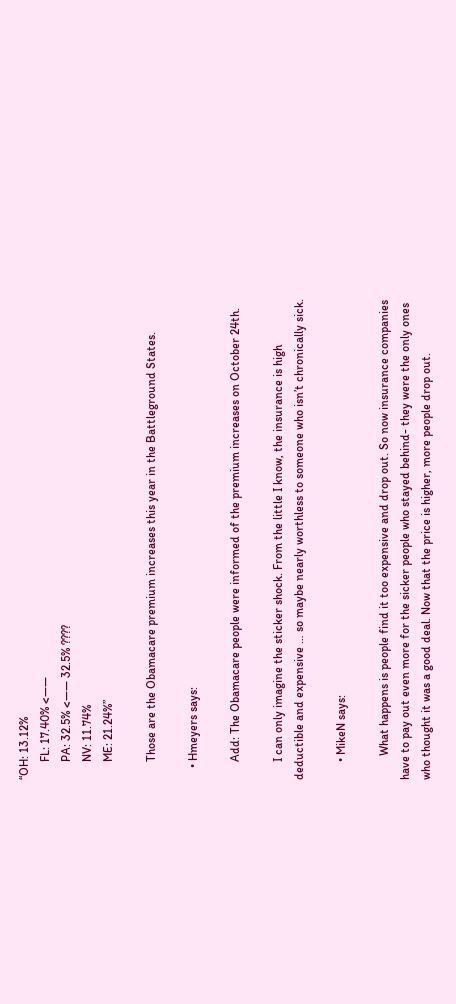“OH: 13.12%
      FL: 17.40% <——
      PA: 32.5% <—— 32.5% ????
      NV: 11.74%
      ME: 21.24%”

      Those are the Obamacare premium increases this year in the Battleground States.

    • Hmeyers says:

      Add: The Obamacare people were informed of the premium increases on October 24th.

      I can only imagine the sticker shock. From the little I know, the insurance is high deductible and expensive … so maybe nearly worthless to someone who isn’t chronically sick.

      • MikeN says:

        What happens is people find it too expensive and drop out. So now insurance companies have to pay out even more for the sicker people who stayed behind- they were the only ones who thought it was a good deal. Now that the price is higher, more people drop out.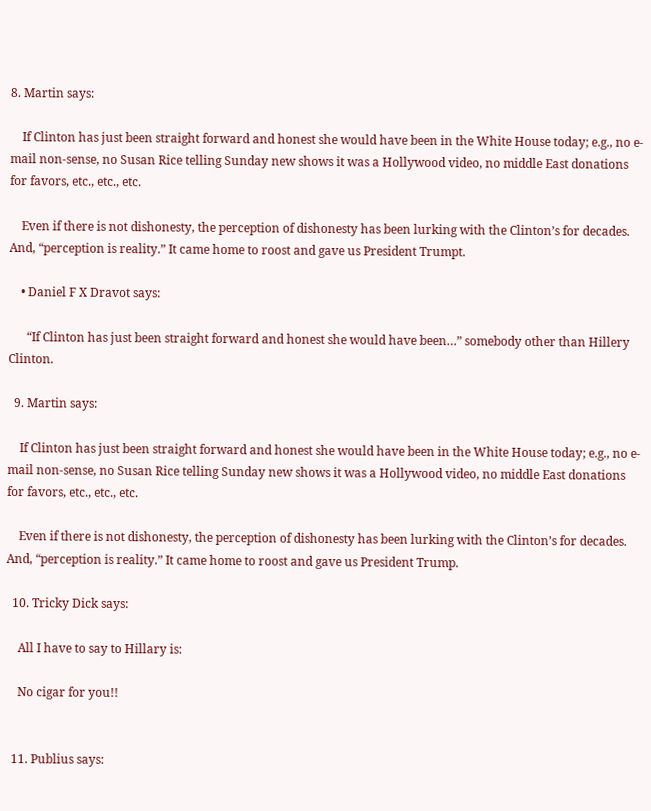8. Martin says:

    If Clinton has just been straight forward and honest she would have been in the White House today; e.g., no e-mail non-sense, no Susan Rice telling Sunday new shows it was a Hollywood video, no middle East donations for favors, etc., etc., etc.

    Even if there is not dishonesty, the perception of dishonesty has been lurking with the Clinton’s for decades. And, “perception is reality.” It came home to roost and gave us President Trumpt.

    • Daniel F X Dravot says:

      “If Clinton has just been straight forward and honest she would have been…” somebody other than Hillery Clinton.

  9. Martin says:

    If Clinton has just been straight forward and honest she would have been in the White House today; e.g., no e-mail non-sense, no Susan Rice telling Sunday new shows it was a Hollywood video, no middle East donations for favors, etc., etc., etc.

    Even if there is not dishonesty, the perception of dishonesty has been lurking with the Clinton’s for decades. And, “perception is reality.” It came home to roost and gave us President Trump.

  10. Tricky Dick says:

    All I have to say to Hillary is:

    No cigar for you!!


  11. Publius says: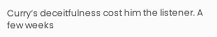Curry’s deceitfulness cost him the listener. A few weeks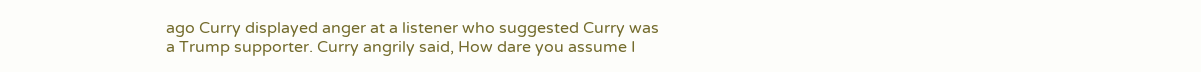ago Curry displayed anger at a listener who suggested Curry was a Trump supporter. Curry angrily said, How dare you assume I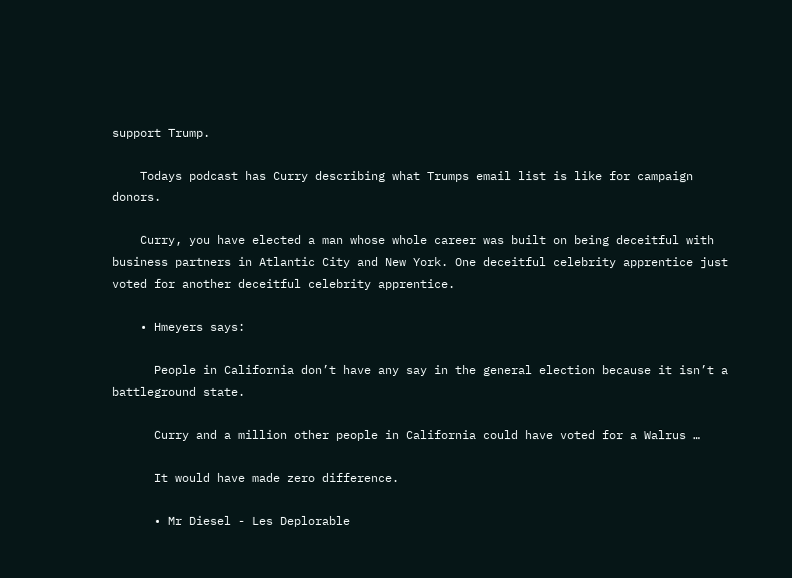support Trump.

    Todays podcast has Curry describing what Trumps email list is like for campaign donors.

    Curry, you have elected a man whose whole career was built on being deceitful with business partners in Atlantic City and New York. One deceitful celebrity apprentice just voted for another deceitful celebrity apprentice.

    • Hmeyers says:

      People in California don’t have any say in the general election because it isn’t a battleground state.

      Curry and a million other people in California could have voted for a Walrus …

      It would have made zero difference.

      • Mr Diesel - Les Deplorable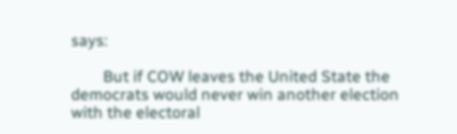says:

        But if COW leaves the United State the democrats would never win another election with the electoral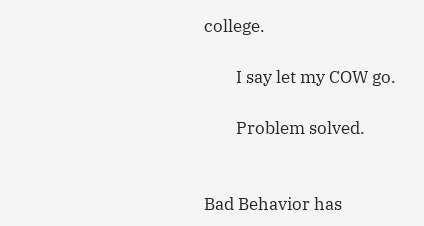college.

        I say let my COW go.

        Problem solved.


Bad Behavior has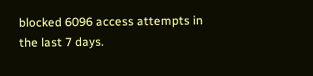blocked 6096 access attempts in the last 7 days.